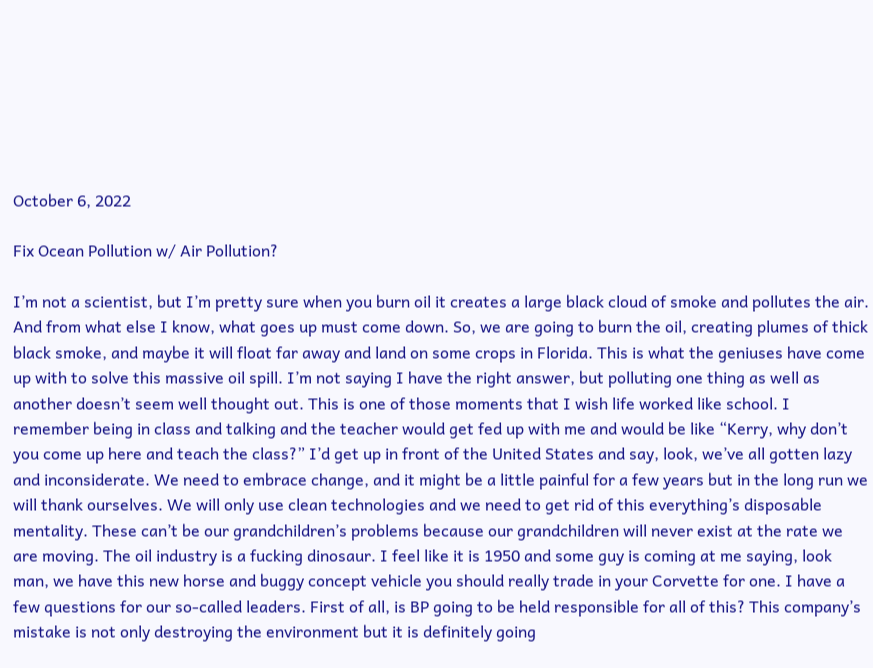October 6, 2022

Fix Ocean Pollution w/ Air Pollution?

I’m not a scientist, but I’m pretty sure when you burn oil it creates a large black cloud of smoke and pollutes the air. And from what else I know, what goes up must come down. So, we are going to burn the oil, creating plumes of thick black smoke, and maybe it will float far away and land on some crops in Florida. This is what the geniuses have come up with to solve this massive oil spill. I’m not saying I have the right answer, but polluting one thing as well as another doesn’t seem well thought out. This is one of those moments that I wish life worked like school. I remember being in class and talking and the teacher would get fed up with me and would be like “Kerry, why don’t you come up here and teach the class?” I’d get up in front of the United States and say, look, we’ve all gotten lazy and inconsiderate. We need to embrace change, and it might be a little painful for a few years but in the long run we will thank ourselves. We will only use clean technologies and we need to get rid of this everything’s disposable mentality. These can’t be our grandchildren’s problems because our grandchildren will never exist at the rate we are moving. The oil industry is a fucking dinosaur. I feel like it is 1950 and some guy is coming at me saying, look man, we have this new horse and buggy concept vehicle you should really trade in your Corvette for one. I have a few questions for our so-called leaders. First of all, is BP going to be held responsible for all of this? This company’s mistake is not only destroying the environment but it is definitely going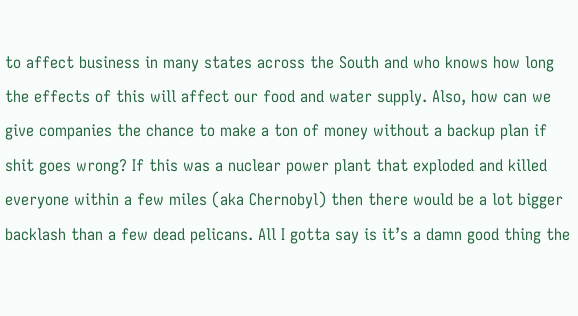to affect business in many states across the South and who knows how long the effects of this will affect our food and water supply. Also, how can we give companies the chance to make a ton of money without a backup plan if shit goes wrong? If this was a nuclear power plant that exploded and killed everyone within a few miles (aka Chernobyl) then there would be a lot bigger backlash than a few dead pelicans. All I gotta say is it’s a damn good thing the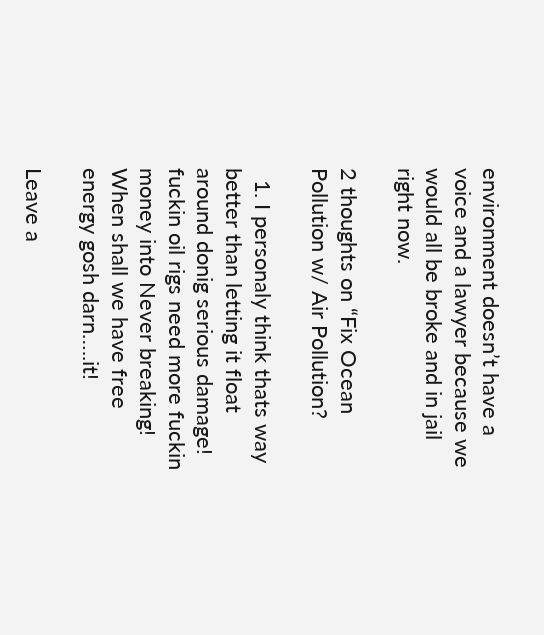environment doesn’t have a voice and a lawyer because we would all be broke and in jail right now.

2 thoughts on “Fix Ocean Pollution w/ Air Pollution?

  1. I personaly think thats way better than letting it float around donig serious damage! fuckin oil rigs need more fuckin money into Never breaking! When shall we have free energy gosh darn…..it!

Leave a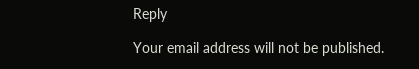Reply

Your email address will not be published.